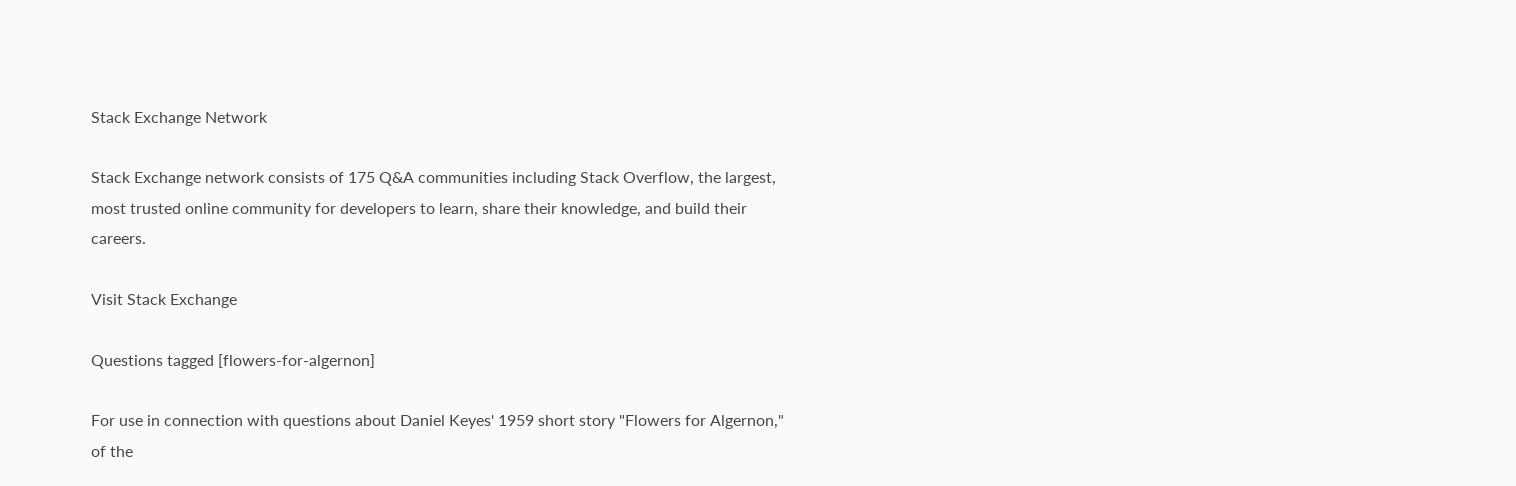Stack Exchange Network

Stack Exchange network consists of 175 Q&A communities including Stack Overflow, the largest, most trusted online community for developers to learn, share their knowledge, and build their careers.

Visit Stack Exchange

Questions tagged [flowers-for-algernon]

For use in connection with questions about Daniel Keyes' 1959 short story "Flowers for Algernon," of the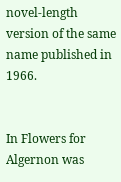novel-length version of the same name published in 1966.


In Flowers for Algernon was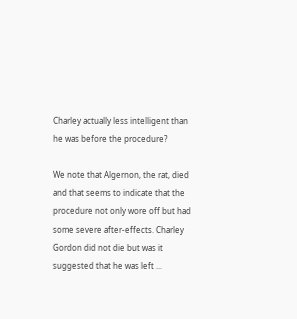Charley actually less intelligent than he was before the procedure?

We note that Algernon, the rat, died and that seems to indicate that the procedure not only wore off but had some severe after-effects. Charley Gordon did not die but was it suggested that he was left ...